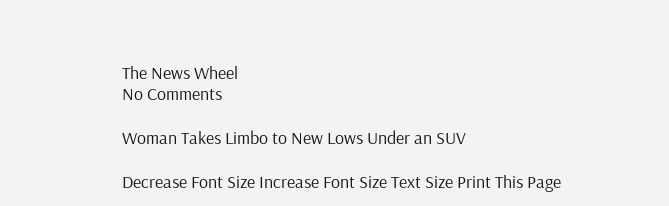The News Wheel
No Comments

Woman Takes Limbo to New Lows Under an SUV

Decrease Font Size Increase Font Size Text Size Print This Page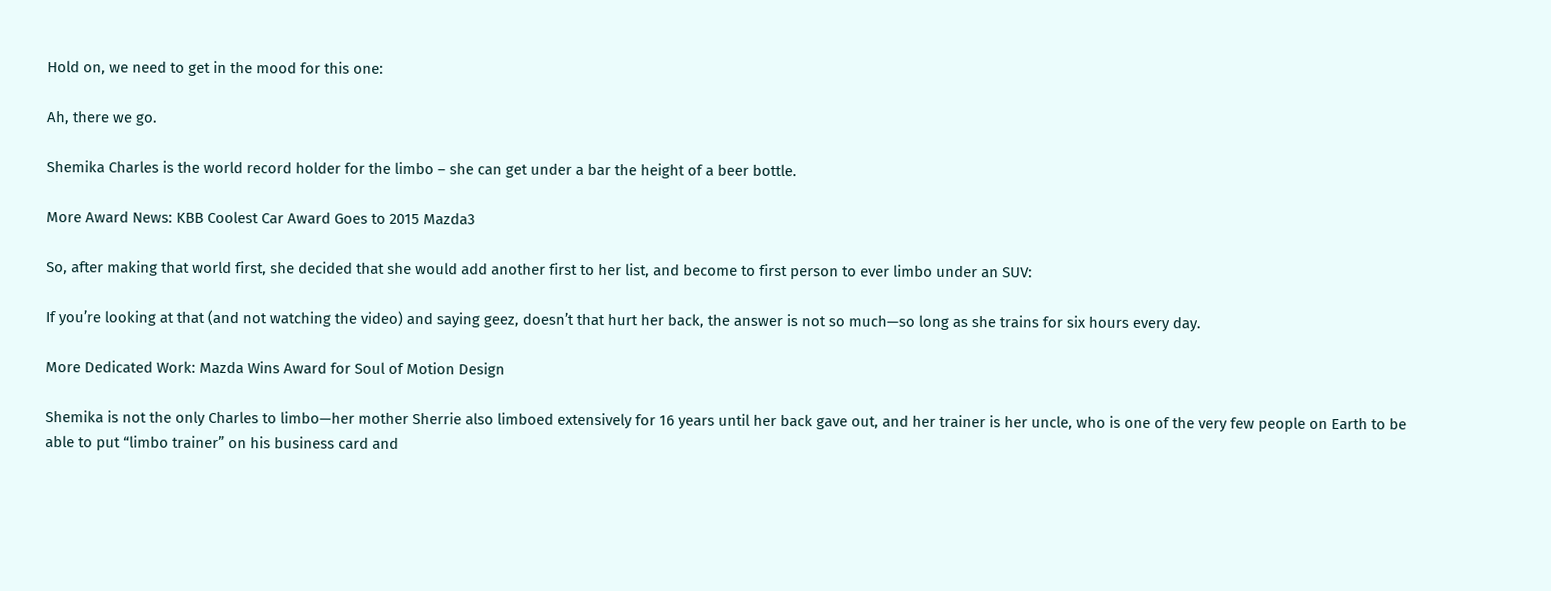Hold on, we need to get in the mood for this one:

Ah, there we go.

Shemika Charles is the world record holder for the limbo – she can get under a bar the height of a beer bottle.

More Award News: KBB Coolest Car Award Goes to 2015 Mazda3

So, after making that world first, she decided that she would add another first to her list, and become to first person to ever limbo under an SUV:

If you’re looking at that (and not watching the video) and saying geez, doesn’t that hurt her back, the answer is not so much—so long as she trains for six hours every day.

More Dedicated Work: Mazda Wins Award for Soul of Motion Design

Shemika is not the only Charles to limbo—her mother Sherrie also limboed extensively for 16 years until her back gave out, and her trainer is her uncle, who is one of the very few people on Earth to be able to put “limbo trainer” on his business card and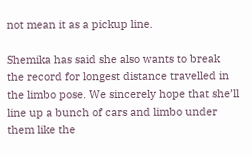not mean it as a pickup line.

Shemika has said she also wants to break the record for longest distance travelled in the limbo pose. We sincerely hope that she’ll line up a bunch of cars and limbo under them like the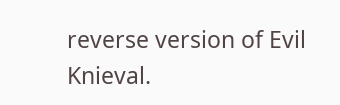reverse version of Evil Knieval.